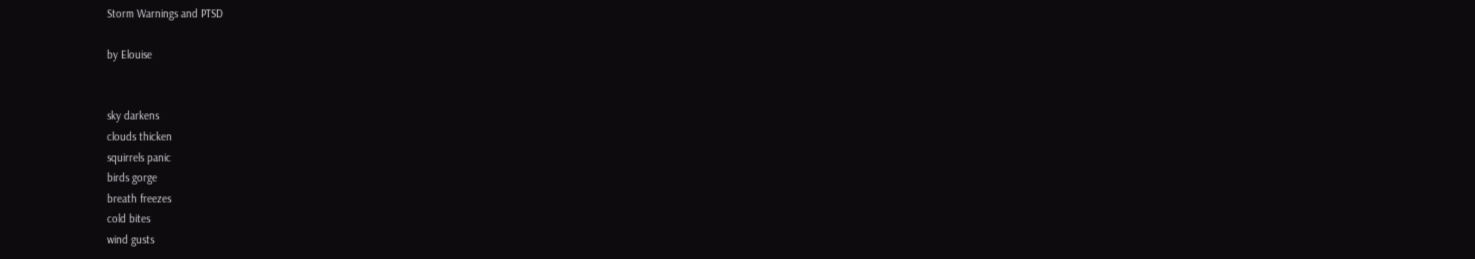Storm Warnings and PTSD

by Elouise


sky darkens
clouds thicken
squirrels panic
birds gorge
breath freezes
cold bites
wind gusts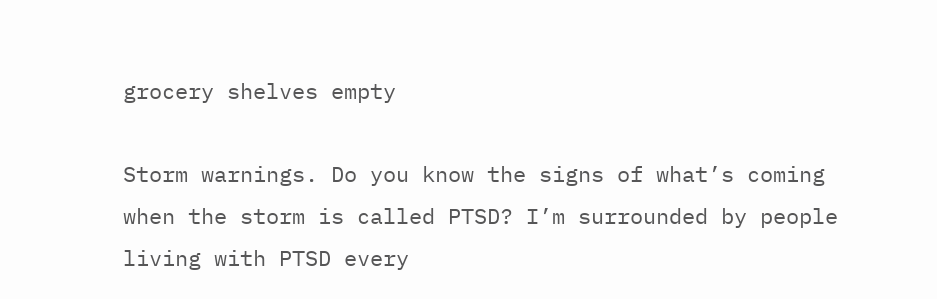grocery shelves empty

Storm warnings. Do you know the signs of what’s coming when the storm is called PTSD? I’m surrounded by people living with PTSD every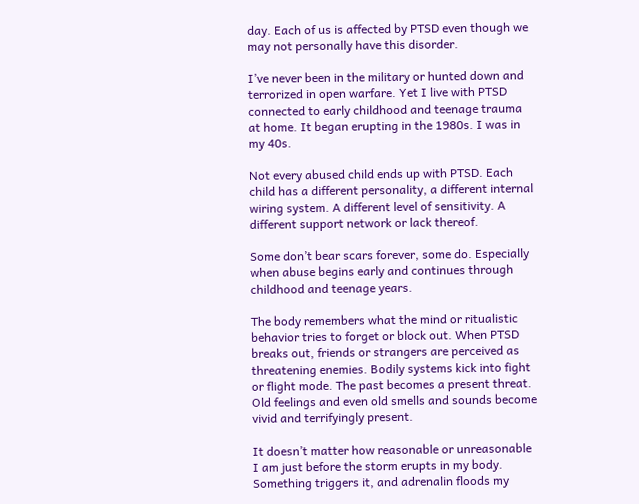day. Each of us is affected by PTSD even though we may not personally have this disorder.

I’ve never been in the military or hunted down and terrorized in open warfare. Yet I live with PTSD connected to early childhood and teenage trauma at home. It began erupting in the 1980s. I was in my 40s.

Not every abused child ends up with PTSD. Each child has a different personality, a different internal wiring system. A different level of sensitivity. A different support network or lack thereof.

Some don’t bear scars forever, some do. Especially when abuse begins early and continues through childhood and teenage years.

The body remembers what the mind or ritualistic behavior tries to forget or block out. When PTSD breaks out, friends or strangers are perceived as threatening enemies. Bodily systems kick into fight or flight mode. The past becomes a present threat. Old feelings and even old smells and sounds become vivid and terrifyingly present.

It doesn’t matter how reasonable or unreasonable I am just before the storm erupts in my body. Something triggers it, and adrenalin floods my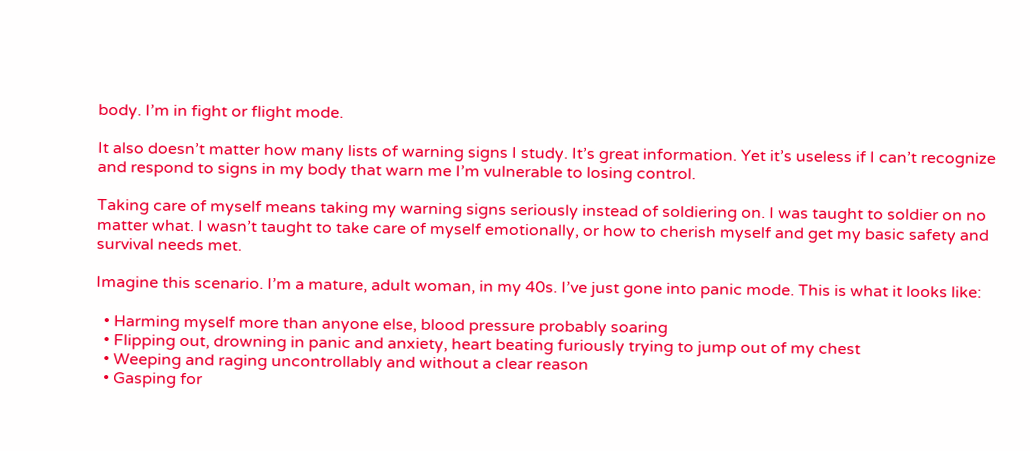body. I’m in fight or flight mode.

It also doesn’t matter how many lists of warning signs I study. It’s great information. Yet it’s useless if I can’t recognize and respond to signs in my body that warn me I’m vulnerable to losing control.

Taking care of myself means taking my warning signs seriously instead of soldiering on. I was taught to soldier on no matter what. I wasn’t taught to take care of myself emotionally, or how to cherish myself and get my basic safety and survival needs met.

Imagine this scenario. I’m a mature, adult woman, in my 40s. I’ve just gone into panic mode. This is what it looks like:

  • Harming myself more than anyone else, blood pressure probably soaring
  • Flipping out, drowning in panic and anxiety, heart beating furiously trying to jump out of my chest
  • Weeping and raging uncontrollably and without a clear reason
  • Gasping for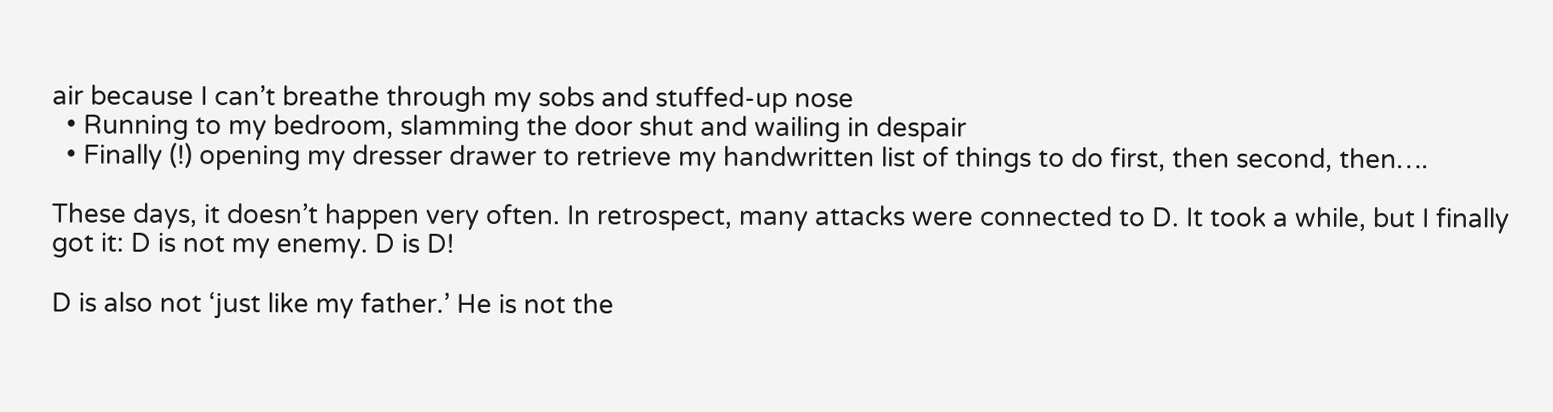air because I can’t breathe through my sobs and stuffed-up nose
  • Running to my bedroom, slamming the door shut and wailing in despair
  • Finally (!) opening my dresser drawer to retrieve my handwritten list of things to do first, then second, then….

These days, it doesn’t happen very often. In retrospect, many attacks were connected to D. It took a while, but I finally got it: D is not my enemy. D is D!

D is also not ‘just like my father.’ He is not the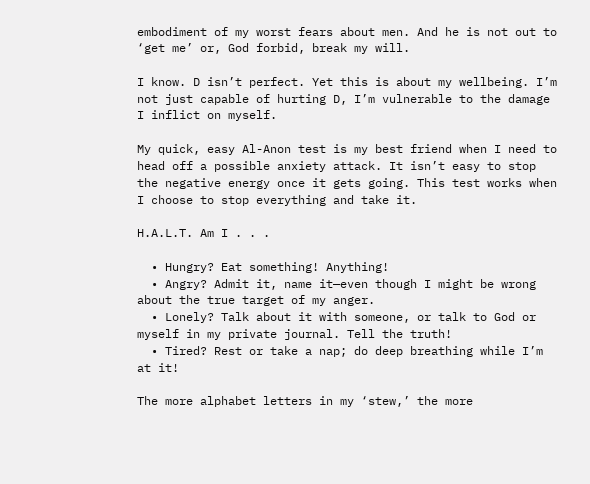embodiment of my worst fears about men. And he is not out to ‘get me’ or, God forbid, break my will.

I know. D isn’t perfect. Yet this is about my wellbeing. I’m not just capable of hurting D, I’m vulnerable to the damage I inflict on myself.

My quick, easy Al-Anon test is my best friend when I need to head off a possible anxiety attack. It isn’t easy to stop the negative energy once it gets going. This test works when I choose to stop everything and take it.

H.A.L.T. Am I . . .

  • Hungry? Eat something! Anything!
  • Angry? Admit it, name it—even though I might be wrong about the true target of my anger.
  • Lonely? Talk about it with someone, or talk to God or myself in my private journal. Tell the truth!
  • Tired? Rest or take a nap; do deep breathing while I’m at it!

The more alphabet letters in my ‘stew,’ the more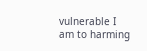vulnerable I am to harming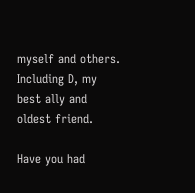myself and others. Including D, my best ally and oldest friend.

Have you had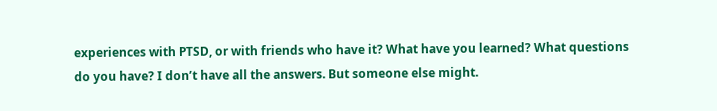experiences with PTSD, or with friends who have it? What have you learned? What questions do you have? I don’t have all the answers. But someone else might.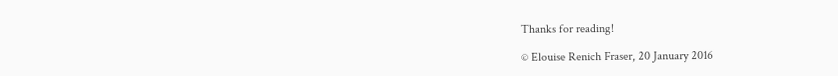Thanks for reading!

© Elouise Renich Fraser, 20 January 2016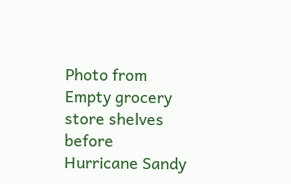Photo from
Empty grocery store shelves before Hurricane Sandy